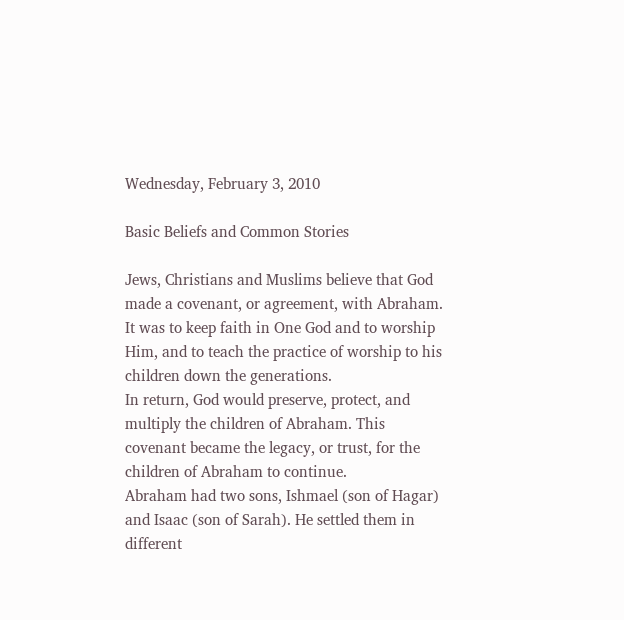Wednesday, February 3, 2010

Basic Beliefs and Common Stories

Jews, Christians and Muslims believe that God made a covenant, or agreement, with Abraham. It was to keep faith in One God and to worship Him, and to teach the practice of worship to his children down the generations.
In return, God would preserve, protect, and multiply the children of Abraham. This covenant became the legacy, or trust, for the children of Abraham to continue.
Abraham had two sons, Ishmael (son of Hagar) and Isaac (son of Sarah). He settled them in different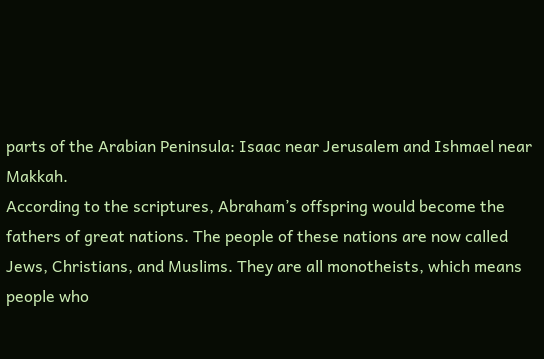parts of the Arabian Peninsula: Isaac near Jerusalem and Ishmael near Makkah.
According to the scriptures, Abraham’s offspring would become the fathers of great nations. The people of these nations are now called Jews, Christians, and Muslims. They are all monotheists, which means people who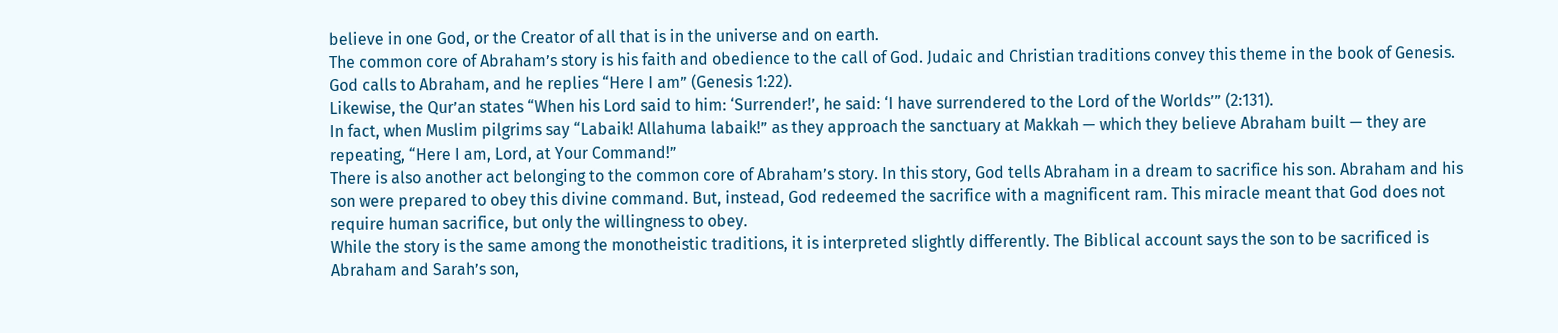believe in one God, or the Creator of all that is in the universe and on earth.
The common core of Abraham’s story is his faith and obedience to the call of God. Judaic and Christian traditions convey this theme in the book of Genesis. God calls to Abraham, and he replies “Here I am” (Genesis 1:22).
Likewise, the Qur’an states “When his Lord said to him: ‘Surrender!’, he said: ‘I have surrendered to the Lord of the Worlds’” (2:131).
In fact, when Muslim pilgrims say “Labaik! Allahuma labaik!” as they approach the sanctuary at Makkah — which they believe Abraham built — they are repeating, “Here I am, Lord, at Your Command!”
There is also another act belonging to the common core of Abraham’s story. In this story, God tells Abraham in a dream to sacrifice his son. Abraham and his son were prepared to obey this divine command. But, instead, God redeemed the sacrifice with a magnificent ram. This miracle meant that God does not require human sacrifice, but only the willingness to obey.
While the story is the same among the monotheistic traditions, it is interpreted slightly differently. The Biblical account says the son to be sacrificed is Abraham and Sarah’s son,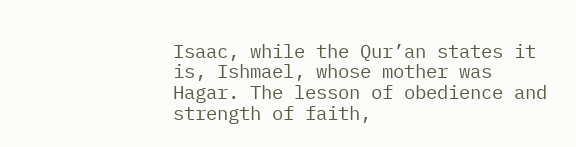Isaac, while the Qur’an states it is, Ishmael, whose mother was Hagar. The lesson of obedience and strength of faith,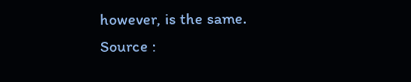however, is the same.
Source :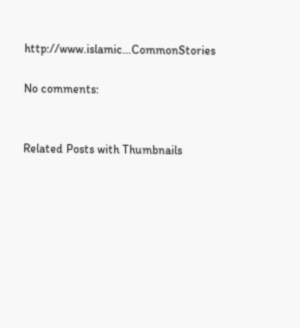http://www.islamic…CommonStories

No comments:


Related Posts with Thumbnails